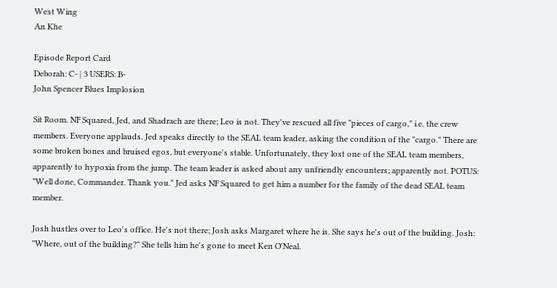West Wing
An Khe

Episode Report Card
Deborah: C- | 3 USERS: B-
John Spencer Blues Implosion

Sit Room. NF Squared, Jed, and Shadrach are there; Leo is not. They've rescued all five "pieces of cargo," i.e. the crew members. Everyone applauds. Jed speaks directly to the SEAL team leader, asking the condition of the "cargo." There are some broken bones and bruised egos, but everyone's stable. Unfortunately, they lost one of the SEAL team members, apparently to hypoxia from the jump. The team leader is asked about any unfriendly encounters; apparently not. POTUS: "Well done, Commander. Thank you." Jed asks NF Squared to get him a number for the family of the dead SEAL team member.

Josh hustles over to Leo's office. He's not there; Josh asks Margaret where he is. She says he's out of the building. Josh: "Where, out of the building?" She tells him he's gone to meet Ken O'Neal.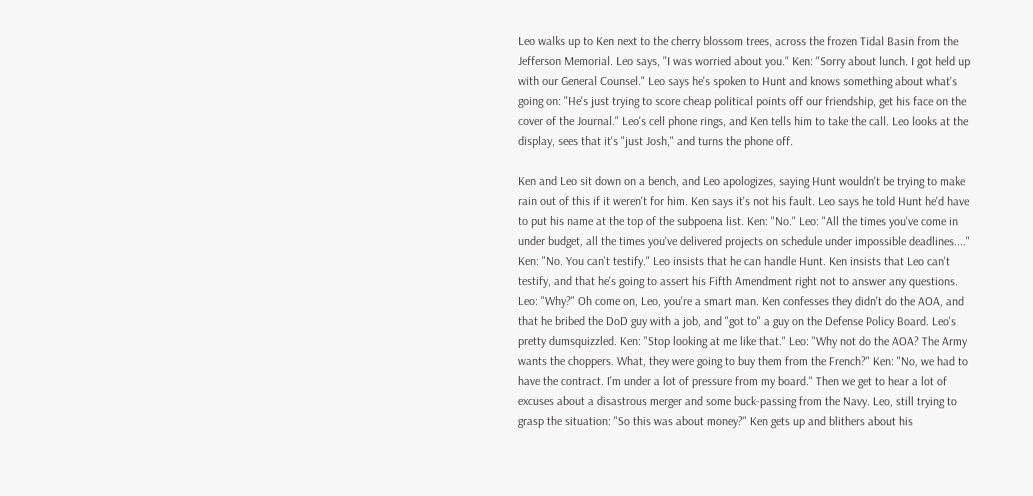Leo walks up to Ken next to the cherry blossom trees, across the frozen Tidal Basin from the Jefferson Memorial. Leo says, "I was worried about you." Ken: "Sorry about lunch. I got held up with our General Counsel." Leo says he's spoken to Hunt and knows something about what's going on: "He's just trying to score cheap political points off our friendship, get his face on the cover of the Journal." Leo's cell phone rings, and Ken tells him to take the call. Leo looks at the display, sees that it's "just Josh," and turns the phone off.

Ken and Leo sit down on a bench, and Leo apologizes, saying Hunt wouldn't be trying to make rain out of this if it weren't for him. Ken says it's not his fault. Leo says he told Hunt he'd have to put his name at the top of the subpoena list. Ken: "No." Leo: "All the times you've come in under budget, all the times you've delivered projects on schedule under impossible deadlines...." Ken: "No. You can't testify." Leo insists that he can handle Hunt. Ken insists that Leo can't testify, and that he's going to assert his Fifth Amendment right not to answer any questions. Leo: "Why?" Oh come on, Leo, you're a smart man. Ken confesses they didn't do the AOA, and that he bribed the DoD guy with a job, and "got to" a guy on the Defense Policy Board. Leo's pretty dumsquizzled. Ken: "Stop looking at me like that." Leo: "Why not do the AOA? The Army wants the choppers. What, they were going to buy them from the French?" Ken: "No, we had to have the contract. I'm under a lot of pressure from my board." Then we get to hear a lot of excuses about a disastrous merger and some buck-passing from the Navy. Leo, still trying to grasp the situation: "So this was about money?" Ken gets up and blithers about his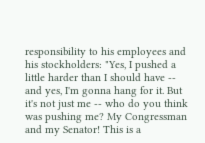responsibility to his employees and his stockholders: "Yes, I pushed a little harder than I should have -- and yes, I'm gonna hang for it. But it's not just me -- who do you think was pushing me? My Congressman and my Senator! This is a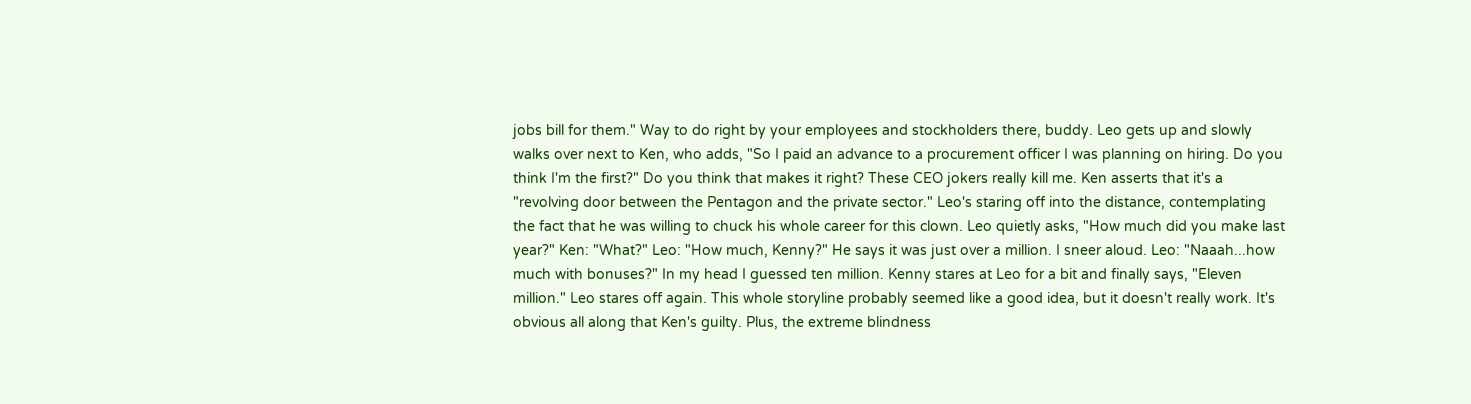jobs bill for them." Way to do right by your employees and stockholders there, buddy. Leo gets up and slowly walks over next to Ken, who adds, "So I paid an advance to a procurement officer I was planning on hiring. Do you think I'm the first?" Do you think that makes it right? These CEO jokers really kill me. Ken asserts that it's a "revolving door between the Pentagon and the private sector." Leo's staring off into the distance, contemplating the fact that he was willing to chuck his whole career for this clown. Leo quietly asks, "How much did you make last year?" Ken: "What?" Leo: "How much, Kenny?" He says it was just over a million. I sneer aloud. Leo: "Naaah...how much with bonuses?" In my head I guessed ten million. Kenny stares at Leo for a bit and finally says, "Eleven million." Leo stares off again. This whole storyline probably seemed like a good idea, but it doesn't really work. It's obvious all along that Ken's guilty. Plus, the extreme blindness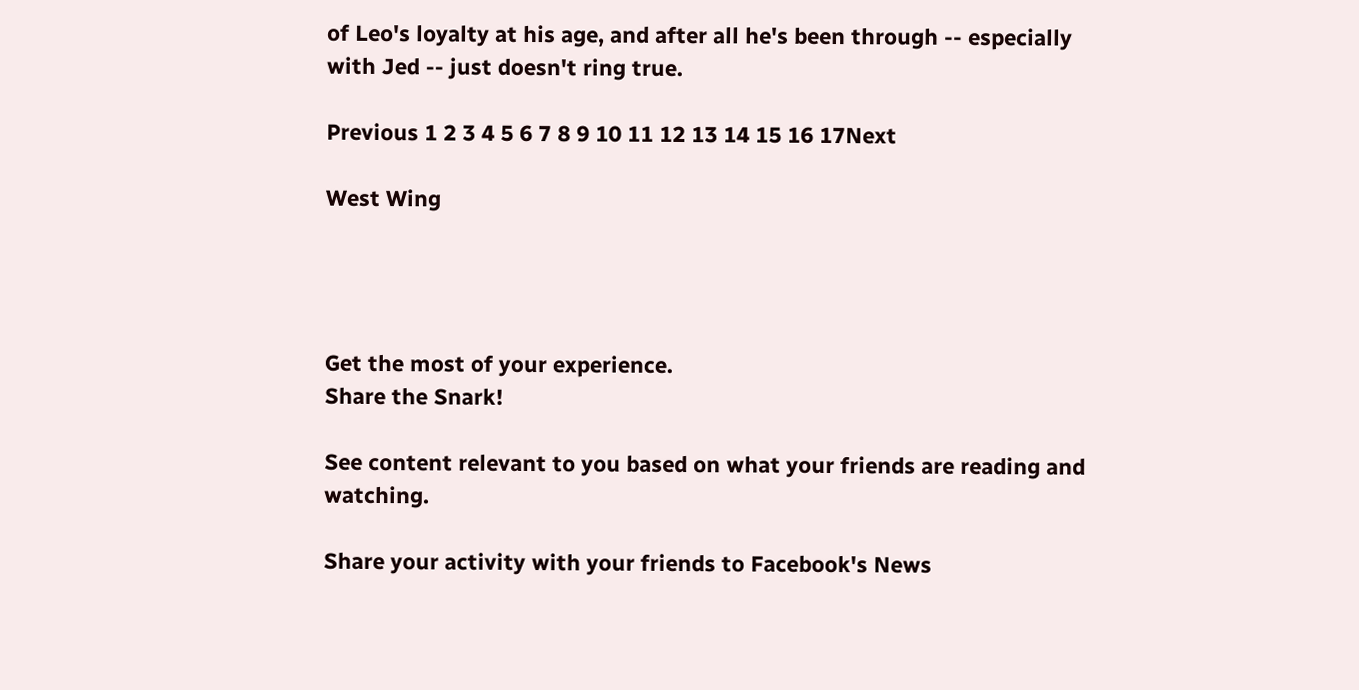of Leo's loyalty at his age, and after all he's been through -- especially with Jed -- just doesn't ring true.

Previous 1 2 3 4 5 6 7 8 9 10 11 12 13 14 15 16 17Next

West Wing




Get the most of your experience.
Share the Snark!

See content relevant to you based on what your friends are reading and watching.

Share your activity with your friends to Facebook's News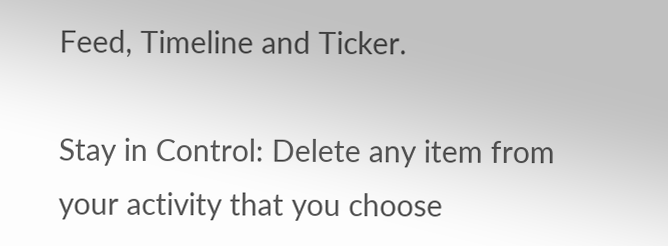Feed, Timeline and Ticker.

Stay in Control: Delete any item from your activity that you choose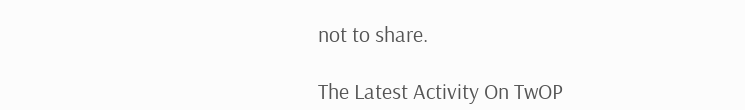not to share.

The Latest Activity On TwOP